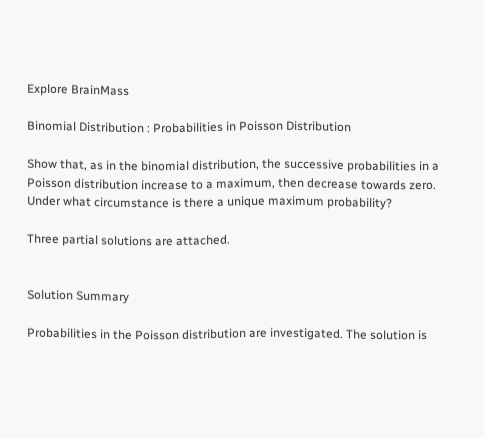Explore BrainMass

Binomial Distribution : Probabilities in Poisson Distribution

Show that, as in the binomial distribution, the successive probabilities in a Poisson distribution increase to a maximum, then decrease towards zero. Under what circumstance is there a unique maximum probability?

Three partial solutions are attached.


Solution Summary

Probabilities in the Poisson distribution are investigated. The solution is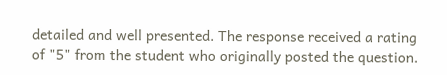detailed and well presented. The response received a rating of "5" from the student who originally posted the question.